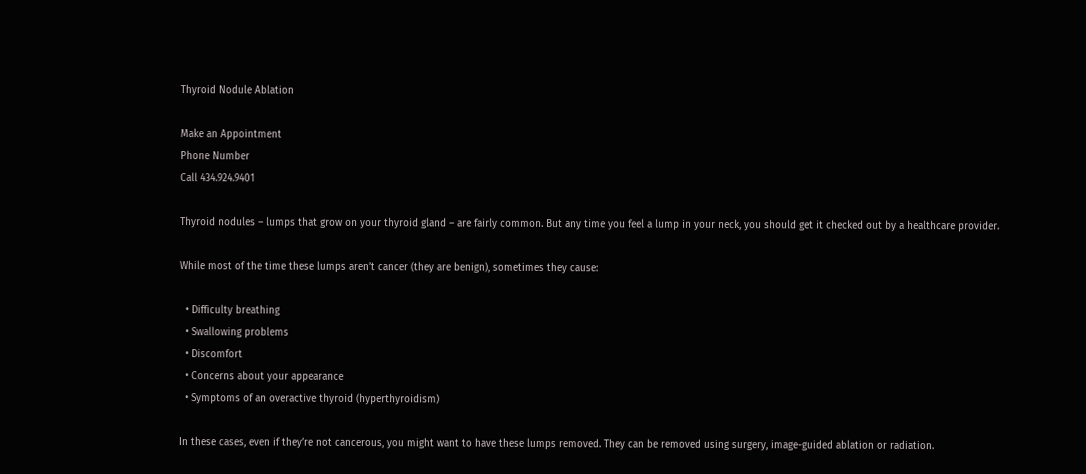Thyroid Nodule Ablation

Make an Appointment
Phone Number
Call 434.924.9401

Thyroid nodules – lumps that grow on your thyroid gland – are fairly common. But any time you feel a lump in your neck, you should get it checked out by a healthcare provider.

While most of the time these lumps aren’t cancer (they are benign), sometimes they cause:

  • Difficulty breathing
  • Swallowing problems
  • Discomfort
  • Concerns about your appearance
  • Symptoms of an overactive thyroid (hyperthyroidism)

In these cases, even if they’re not cancerous, you might want to have these lumps removed. They can be removed using surgery, image-guided ablation or radiation.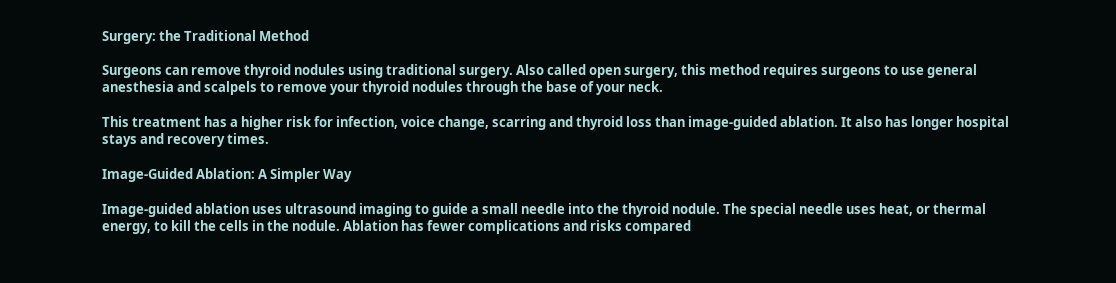Surgery: the Traditional Method

Surgeons can remove thyroid nodules using traditional surgery. Also called open surgery, this method requires surgeons to use general anesthesia and scalpels to remove your thyroid nodules through the base of your neck.

This treatment has a higher risk for infection, voice change, scarring and thyroid loss than image-guided ablation. It also has longer hospital stays and recovery times.

Image-Guided Ablation: A Simpler Way

Image-guided ablation uses ultrasound imaging to guide a small needle into the thyroid nodule. The special needle uses heat, or thermal energy, to kill the cells in the nodule. Ablation has fewer complications and risks compared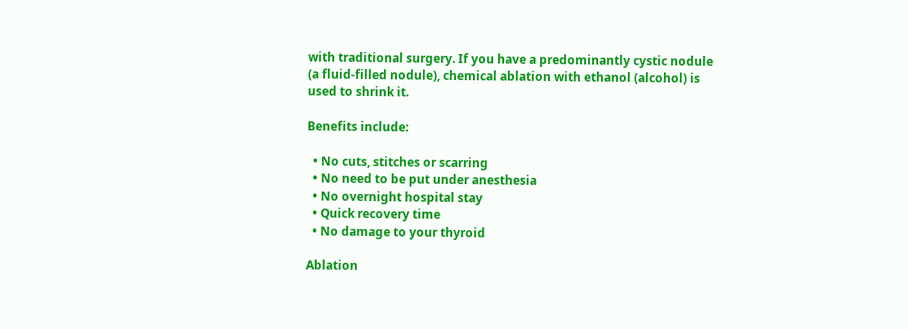with traditional surgery. If you have a predominantly cystic nodule (a fluid-filled nodule), chemical ablation with ethanol (alcohol) is used to shrink it.

Benefits include:

  • No cuts, stitches or scarring
  • No need to be put under anesthesia
  • No overnight hospital stay
  • Quick recovery time
  • No damage to your thyroid

Ablation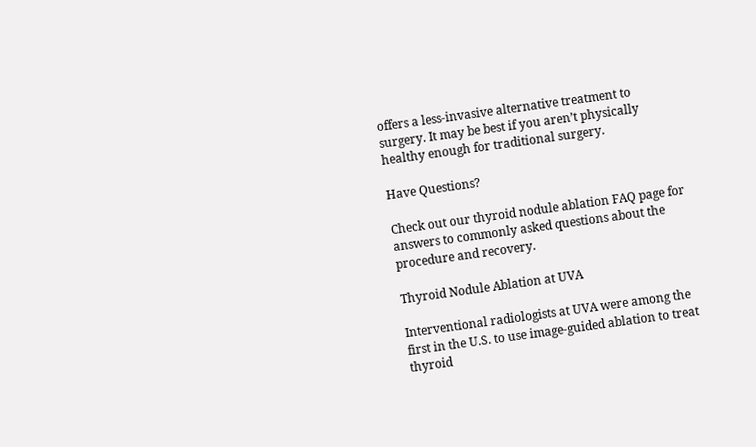offers a less-invasive alternative treatment to surgery. It may be best if you aren’t physically healthy enough for traditional surgery.

Have Questions?

Check out our thyroid nodule ablation FAQ page for answers to commonly asked questions about the procedure and recovery.

Thyroid Nodule Ablation at UVA

Interventional radiologists at UVA were among the first in the U.S. to use image-guided ablation to treat thyroid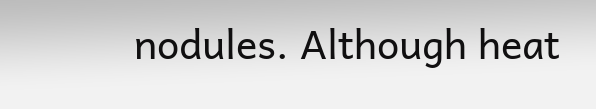nodules. Although heat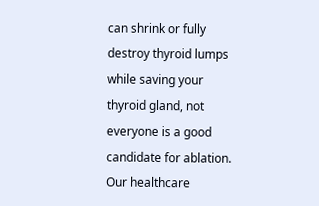can shrink or fully destroy thyroid lumps while saving your thyroid gland, not everyone is a good candidate for ablation. Our healthcare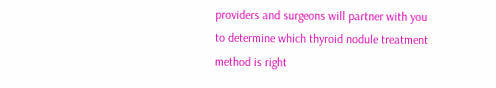providers and surgeons will partner with you to determine which thyroid nodule treatment method is right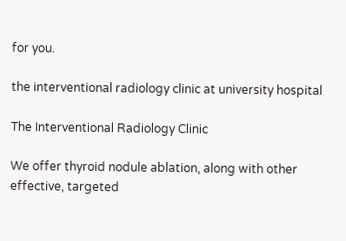for you.

the interventional radiology clinic at university hospital

The Interventional Radiology Clinic

We offer thyroid nodule ablation, along with other effective, targeted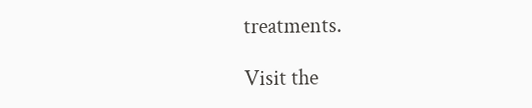treatments.

Visit the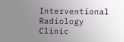Interventional Radiology Clinic